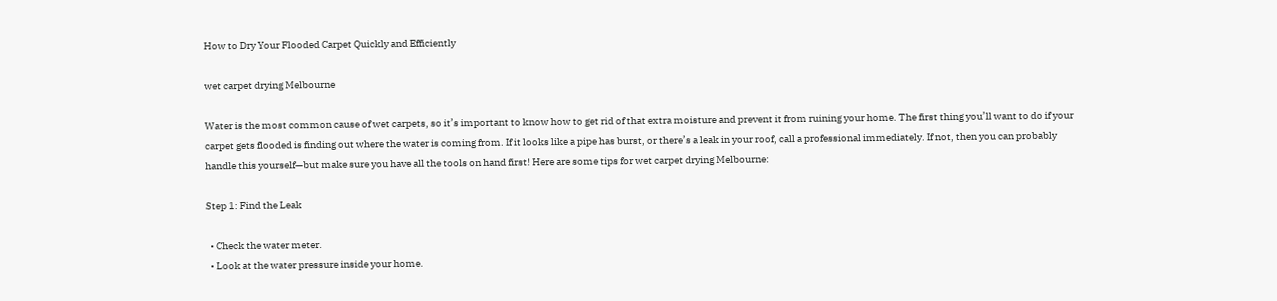How to Dry Your Flooded Carpet Quickly and Efficiently

wet carpet drying Melbourne

Water is the most common cause of wet carpets, so it’s important to know how to get rid of that extra moisture and prevent it from ruining your home. The first thing you’ll want to do if your carpet gets flooded is finding out where the water is coming from. If it looks like a pipe has burst, or there’s a leak in your roof, call a professional immediately. If not, then you can probably handle this yourself—but make sure you have all the tools on hand first! Here are some tips for wet carpet drying Melbourne:

Step 1: Find the Leak

  • Check the water meter.
  • Look at the water pressure inside your home.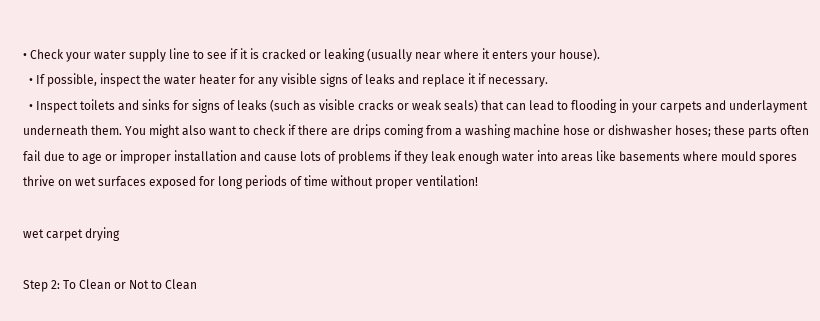• Check your water supply line to see if it is cracked or leaking (usually near where it enters your house).
  • If possible, inspect the water heater for any visible signs of leaks and replace it if necessary.
  • Inspect toilets and sinks for signs of leaks (such as visible cracks or weak seals) that can lead to flooding in your carpets and underlayment underneath them. You might also want to check if there are drips coming from a washing machine hose or dishwasher hoses; these parts often fail due to age or improper installation and cause lots of problems if they leak enough water into areas like basements where mould spores thrive on wet surfaces exposed for long periods of time without proper ventilation!

wet carpet drying

Step 2: To Clean or Not to Clean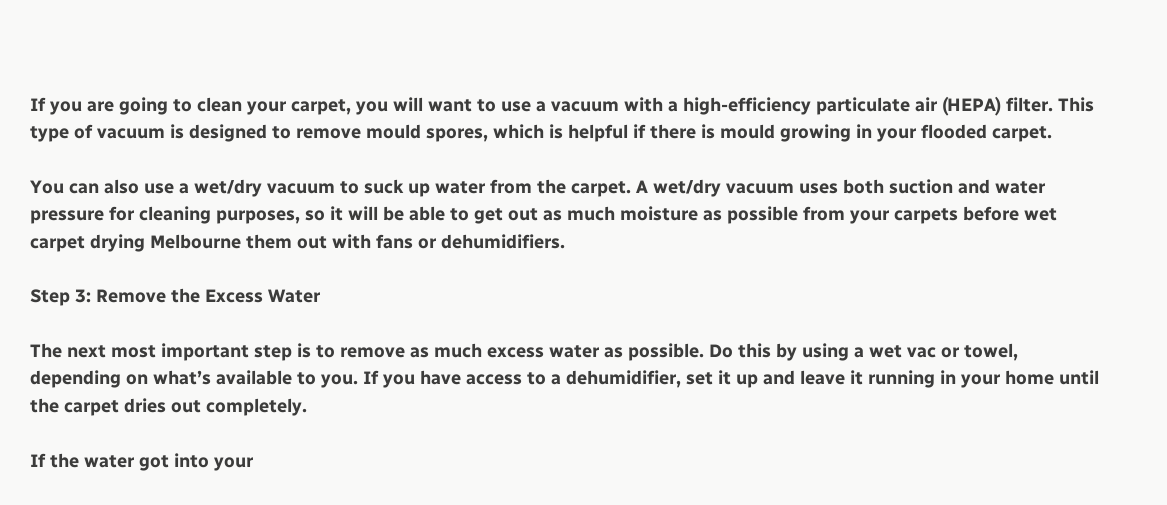If you are going to clean your carpet, you will want to use a vacuum with a high-efficiency particulate air (HEPA) filter. This type of vacuum is designed to remove mould spores, which is helpful if there is mould growing in your flooded carpet.

You can also use a wet/dry vacuum to suck up water from the carpet. A wet/dry vacuum uses both suction and water pressure for cleaning purposes, so it will be able to get out as much moisture as possible from your carpets before wet carpet drying Melbourne them out with fans or dehumidifiers.

Step 3: Remove the Excess Water

The next most important step is to remove as much excess water as possible. Do this by using a wet vac or towel, depending on what’s available to you. If you have access to a dehumidifier, set it up and leave it running in your home until the carpet dries out completely.

If the water got into your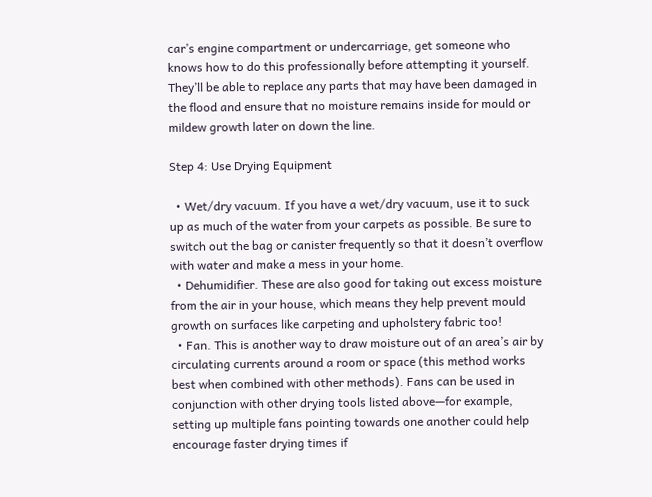car’s engine compartment or undercarriage, get someone who knows how to do this professionally before attempting it yourself. They’ll be able to replace any parts that may have been damaged in the flood and ensure that no moisture remains inside for mould or mildew growth later on down the line.

Step 4: Use Drying Equipment

  • Wet/dry vacuum. If you have a wet/dry vacuum, use it to suck up as much of the water from your carpets as possible. Be sure to switch out the bag or canister frequently so that it doesn’t overflow with water and make a mess in your home.
  • Dehumidifier. These are also good for taking out excess moisture from the air in your house, which means they help prevent mould growth on surfaces like carpeting and upholstery fabric too!
  • Fan. This is another way to draw moisture out of an area’s air by circulating currents around a room or space (this method works best when combined with other methods). Fans can be used in conjunction with other drying tools listed above—for example, setting up multiple fans pointing towards one another could help encourage faster drying times if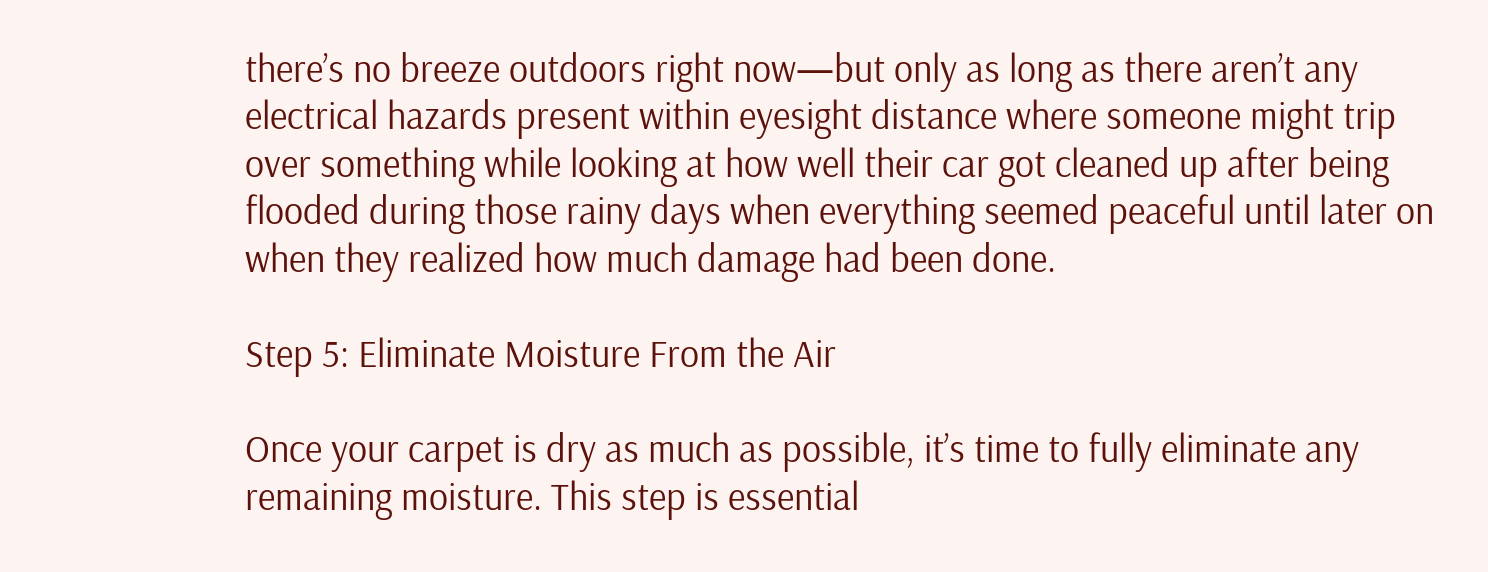there’s no breeze outdoors right now—but only as long as there aren’t any electrical hazards present within eyesight distance where someone might trip over something while looking at how well their car got cleaned up after being flooded during those rainy days when everything seemed peaceful until later on when they realized how much damage had been done.

Step 5: Eliminate Moisture From the Air

Once your carpet is dry as much as possible, it’s time to fully eliminate any remaining moisture. This step is essential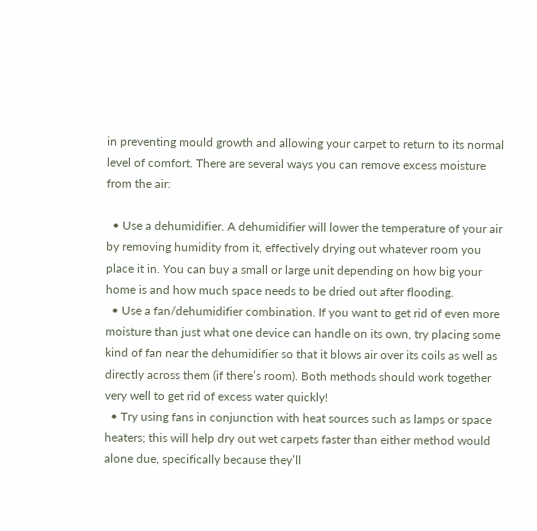in preventing mould growth and allowing your carpet to return to its normal level of comfort. There are several ways you can remove excess moisture from the air:

  • Use a dehumidifier. A dehumidifier will lower the temperature of your air by removing humidity from it, effectively drying out whatever room you place it in. You can buy a small or large unit depending on how big your home is and how much space needs to be dried out after flooding.
  • Use a fan/dehumidifier combination. If you want to get rid of even more moisture than just what one device can handle on its own, try placing some kind of fan near the dehumidifier so that it blows air over its coils as well as directly across them (if there’s room). Both methods should work together very well to get rid of excess water quickly!
  • Try using fans in conjunction with heat sources such as lamps or space heaters; this will help dry out wet carpets faster than either method would alone due, specifically because they’ll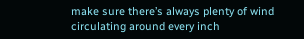make sure there’s always plenty of wind circulating around every inch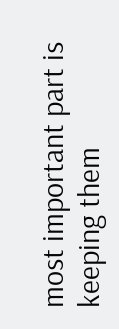most important part is keeping them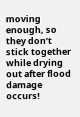moving enough, so they don’t stick together while drying out after flood damage occurs!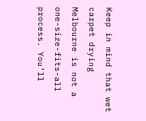Keep in mind that wet carpet drying Melbourne is not a one-size-fits-all process. You’ll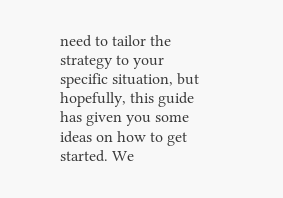need to tailor the strategy to your specific situation, but hopefully, this guide has given you some ideas on how to get started. We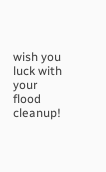wish you luck with your flood cleanup!